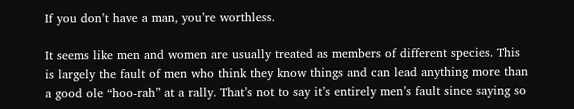If you don’t have a man, you’re worthless.

It seems like men and women are usually treated as members of different species. This is largely the fault of men who think they know things and can lead anything more than a good ole “hoo-rah” at a rally. That’s not to say it’s entirely men’s fault since saying so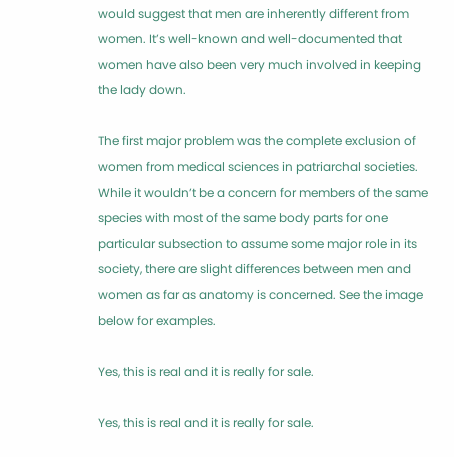would suggest that men are inherently different from women. It’s well-known and well-documented that women have also been very much involved in keeping the lady down.

The first major problem was the complete exclusion of women from medical sciences in patriarchal societies. While it wouldn’t be a concern for members of the same species with most of the same body parts for one particular subsection to assume some major role in its society, there are slight differences between men and women as far as anatomy is concerned. See the image below for examples.

Yes, this is real and it is really for sale.

Yes, this is real and it is really for sale.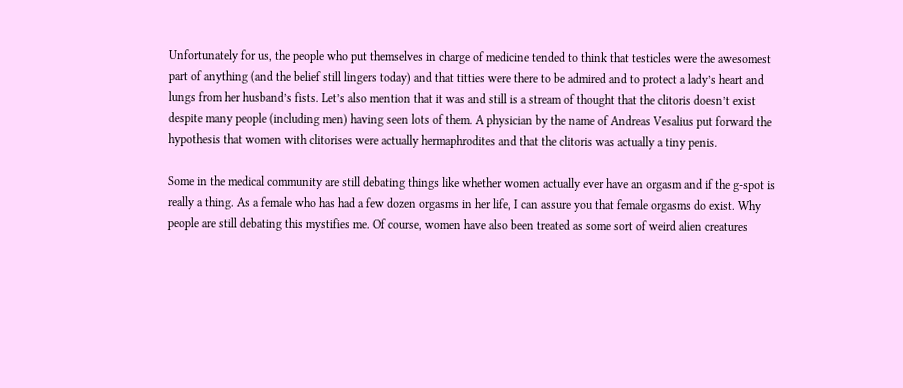Unfortunately for us, the people who put themselves in charge of medicine tended to think that testicles were the awesomest part of anything (and the belief still lingers today) and that titties were there to be admired and to protect a lady’s heart and lungs from her husband’s fists. Let’s also mention that it was and still is a stream of thought that the clitoris doesn’t exist despite many people (including men) having seen lots of them. A physician by the name of Andreas Vesalius put forward the hypothesis that women with clitorises were actually hermaphrodites and that the clitoris was actually a tiny penis.

Some in the medical community are still debating things like whether women actually ever have an orgasm and if the g-spot is really a thing. As a female who has had a few dozen orgasms in her life, I can assure you that female orgasms do exist. Why people are still debating this mystifies me. Of course, women have also been treated as some sort of weird alien creatures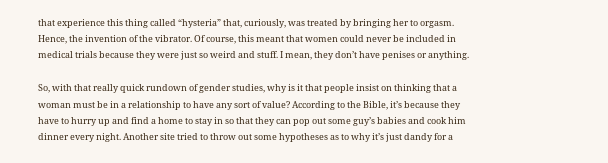that experience this thing called “hysteria” that, curiously, was treated by bringing her to orgasm. Hence, the invention of the vibrator. Of course, this meant that women could never be included in medical trials because they were just so weird and stuff. I mean, they don’t have penises or anything.

So, with that really quick rundown of gender studies, why is it that people insist on thinking that a woman must be in a relationship to have any sort of value? According to the Bible, it’s because they have to hurry up and find a home to stay in so that they can pop out some guy’s babies and cook him dinner every night. Another site tried to throw out some hypotheses as to why it’s just dandy for a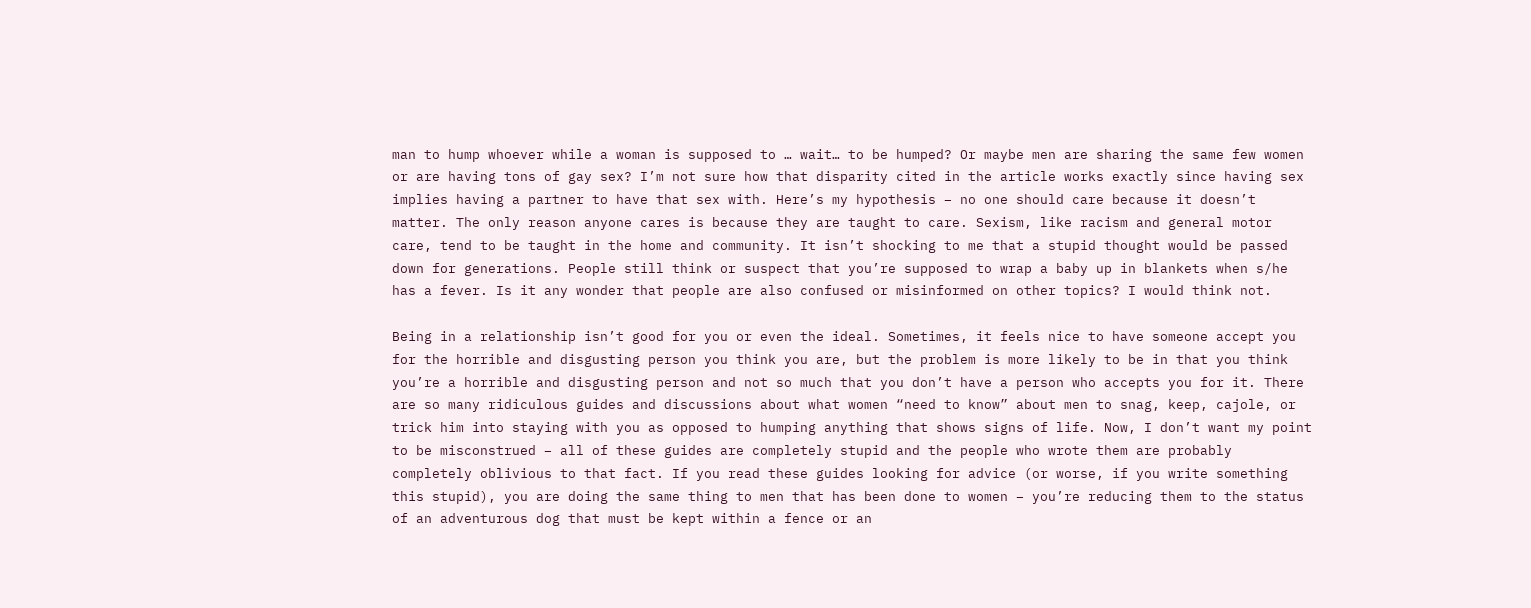man to hump whoever while a woman is supposed to … wait… to be humped? Or maybe men are sharing the same few women or are having tons of gay sex? I’m not sure how that disparity cited in the article works exactly since having sex implies having a partner to have that sex with. Here’s my hypothesis – no one should care because it doesn’t matter. The only reason anyone cares is because they are taught to care. Sexism, like racism and general motor care, tend to be taught in the home and community. It isn’t shocking to me that a stupid thought would be passed down for generations. People still think or suspect that you’re supposed to wrap a baby up in blankets when s/he has a fever. Is it any wonder that people are also confused or misinformed on other topics? I would think not.

Being in a relationship isn’t good for you or even the ideal. Sometimes, it feels nice to have someone accept you for the horrible and disgusting person you think you are, but the problem is more likely to be in that you think you’re a horrible and disgusting person and not so much that you don’t have a person who accepts you for it. There are so many ridiculous guides and discussions about what women “need to know” about men to snag, keep, cajole, or trick him into staying with you as opposed to humping anything that shows signs of life. Now, I don’t want my point to be misconstrued – all of these guides are completely stupid and the people who wrote them are probably completely oblivious to that fact. If you read these guides looking for advice (or worse, if you write something this stupid), you are doing the same thing to men that has been done to women – you’re reducing them to the status of an adventurous dog that must be kept within a fence or an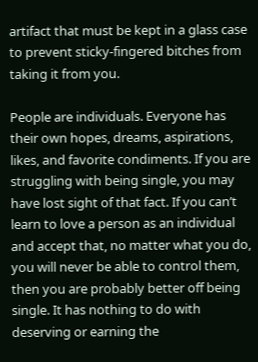artifact that must be kept in a glass case to prevent sticky-fingered bitches from taking it from you.

People are individuals. Everyone has their own hopes, dreams, aspirations, likes, and favorite condiments. If you are struggling with being single, you may have lost sight of that fact. If you can’t learn to love a person as an individual and accept that, no matter what you do, you will never be able to control them, then you are probably better off being single. It has nothing to do with deserving or earning the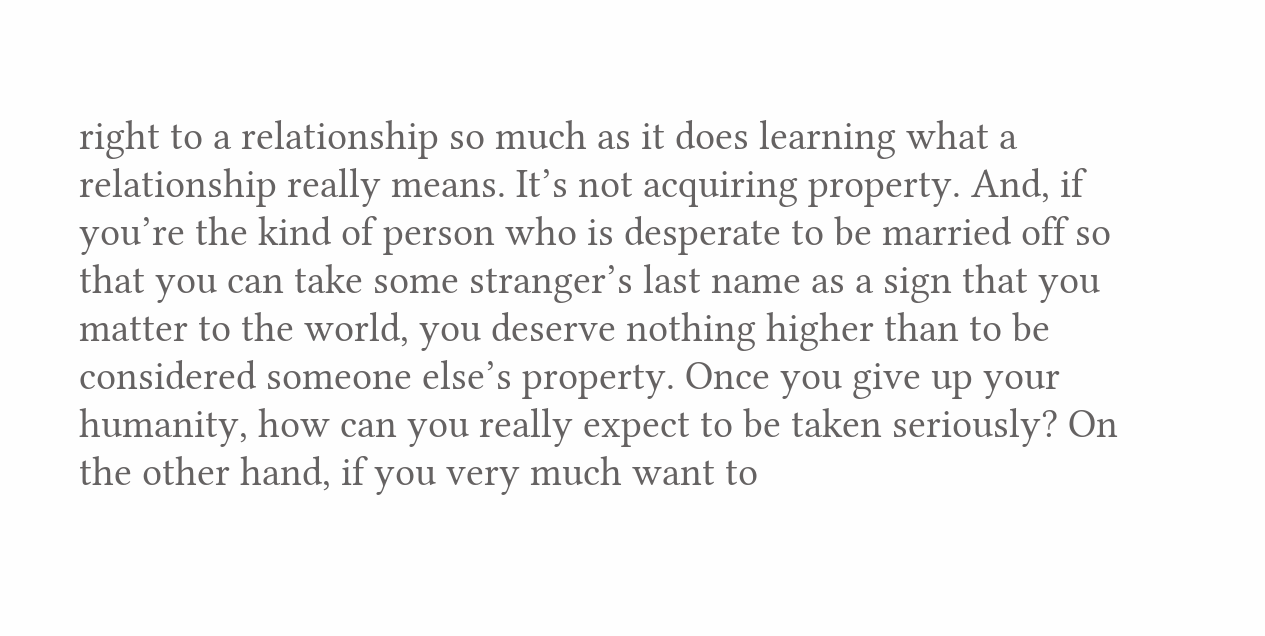right to a relationship so much as it does learning what a relationship really means. It’s not acquiring property. And, if you’re the kind of person who is desperate to be married off so that you can take some stranger’s last name as a sign that you matter to the world, you deserve nothing higher than to be considered someone else’s property. Once you give up your humanity, how can you really expect to be taken seriously? On the other hand, if you very much want to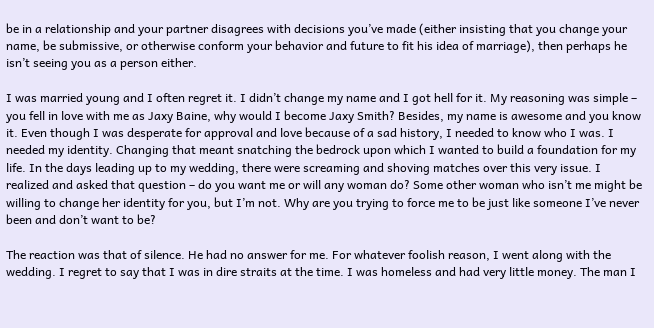be in a relationship and your partner disagrees with decisions you’ve made (either insisting that you change your name, be submissive, or otherwise conform your behavior and future to fit his idea of marriage), then perhaps he isn’t seeing you as a person either.

I was married young and I often regret it. I didn’t change my name and I got hell for it. My reasoning was simple – you fell in love with me as Jaxy Baine, why would I become Jaxy Smith? Besides, my name is awesome and you know it. Even though I was desperate for approval and love because of a sad history, I needed to know who I was. I needed my identity. Changing that meant snatching the bedrock upon which I wanted to build a foundation for my life. In the days leading up to my wedding, there were screaming and shoving matches over this very issue. I realized and asked that question – do you want me or will any woman do? Some other woman who isn’t me might be willing to change her identity for you, but I’m not. Why are you trying to force me to be just like someone I’ve never been and don’t want to be?

The reaction was that of silence. He had no answer for me. For whatever foolish reason, I went along with the wedding. I regret to say that I was in dire straits at the time. I was homeless and had very little money. The man I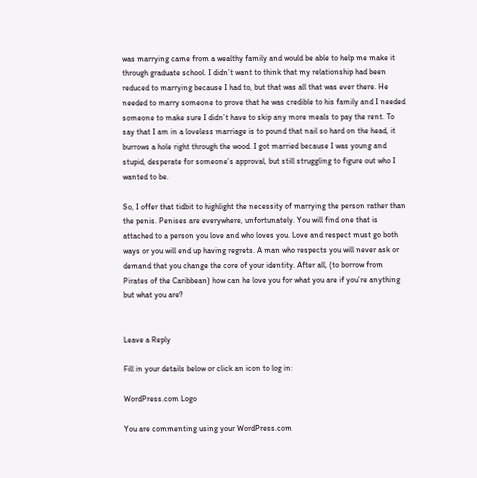was marrying came from a wealthy family and would be able to help me make it through graduate school. I didn’t want to think that my relationship had been reduced to marrying because I had to, but that was all that was ever there. He needed to marry someone to prove that he was credible to his family and I needed someone to make sure I didn’t have to skip any more meals to pay the rent. To say that I am in a loveless marriage is to pound that nail so hard on the head, it burrows a hole right through the wood. I got married because I was young and stupid, desperate for someone’s approval, but still struggling to figure out who I wanted to be.

So, I offer that tidbit to highlight the necessity of marrying the person rather than the penis. Penises are everywhere, unfortunately. You will find one that is attached to a person you love and who loves you. Love and respect must go both ways or you will end up having regrets. A man who respects you will never ask or demand that you change the core of your identity. After all, (to borrow from Pirates of the Caribbean) how can he love you for what you are if you’re anything but what you are?


Leave a Reply

Fill in your details below or click an icon to log in:

WordPress.com Logo

You are commenting using your WordPress.com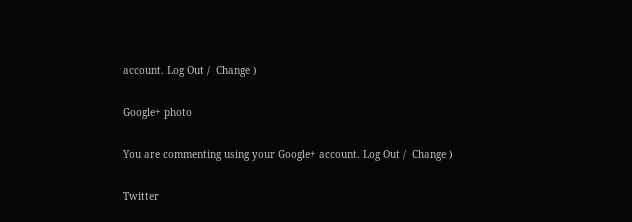account. Log Out /  Change )

Google+ photo

You are commenting using your Google+ account. Log Out /  Change )

Twitter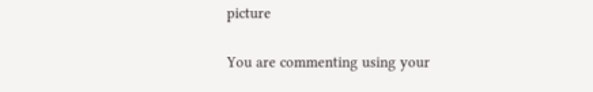picture

You are commenting using your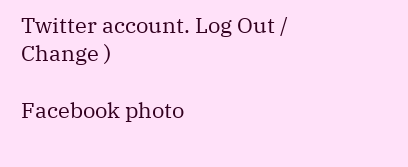Twitter account. Log Out /  Change )

Facebook photo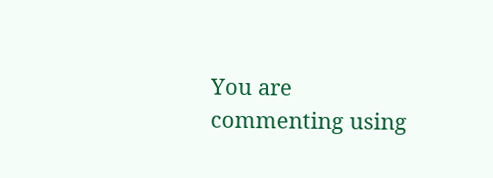You are commenting using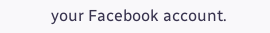your Facebook account.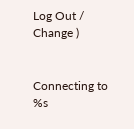Log Out /  Change )


Connecting to %s